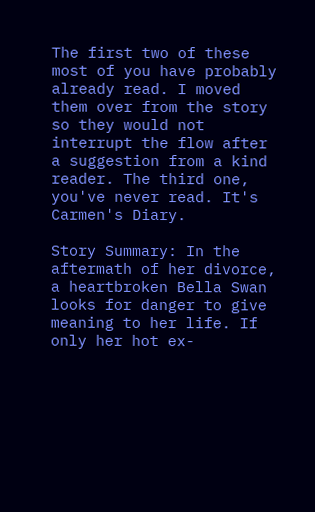The first two of these most of you have probably already read. I moved them over from the story so they would not interrupt the flow after a suggestion from a kind reader. The third one, you've never read. It's Carmen's Diary.

Story Summary: In the aftermath of her divorce, a heartbroken Bella Swan looks for danger to give meaning to her life. If only her hot ex-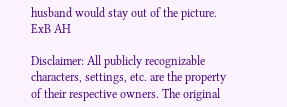husband would stay out of the picture. ExB AH

Disclaimer: All publicly recognizable characters, settings, etc. are the property of their respective owners. The original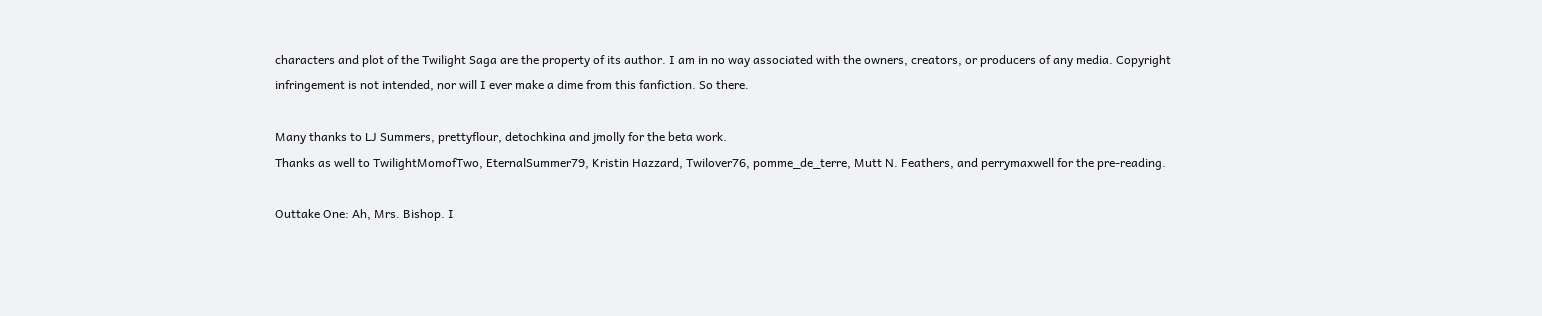characters and plot of the Twilight Saga are the property of its author. I am in no way associated with the owners, creators, or producers of any media. Copyright infringement is not intended, nor will I ever make a dime from this fanfiction. So there.

Many thanks to LJ Summers, prettyflour, detochkina and jmolly for the beta work.
Thanks as well to TwilightMomofTwo, EternalSummer79, Kristin Hazzard, Twilover76, pomme_de_terre, Mutt N. Feathers, and perrymaxwell for the pre-reading.

Outtake One: Ah, Mrs. Bishop. I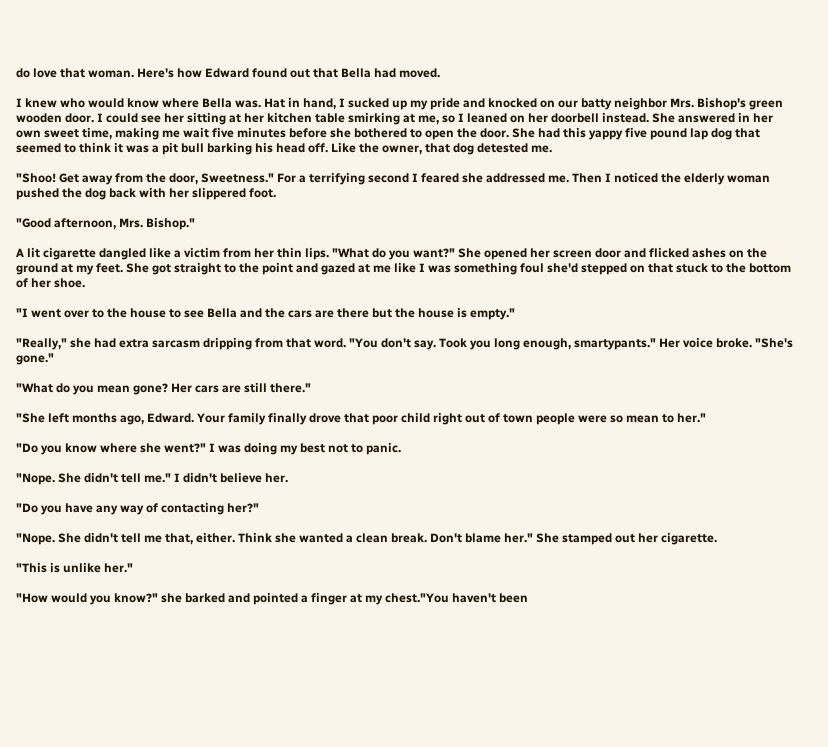do love that woman. Here's how Edward found out that Bella had moved.

I knew who would know where Bella was. Hat in hand, I sucked up my pride and knocked on our batty neighbor Mrs. Bishop's green wooden door. I could see her sitting at her kitchen table smirking at me, so I leaned on her doorbell instead. She answered in her own sweet time, making me wait five minutes before she bothered to open the door. She had this yappy five pound lap dog that seemed to think it was a pit bull barking his head off. Like the owner, that dog detested me.

"Shoo! Get away from the door, Sweetness." For a terrifying second I feared she addressed me. Then I noticed the elderly woman pushed the dog back with her slippered foot.

"Good afternoon, Mrs. Bishop."

A lit cigarette dangled like a victim from her thin lips. "What do you want?" She opened her screen door and flicked ashes on the ground at my feet. She got straight to the point and gazed at me like I was something foul she'd stepped on that stuck to the bottom of her shoe.

"I went over to the house to see Bella and the cars are there but the house is empty."

"Really," she had extra sarcasm dripping from that word. "You don't say. Took you long enough, smartypants." Her voice broke. "She's gone."

"What do you mean gone? Her cars are still there."

"She left months ago, Edward. Your family finally drove that poor child right out of town people were so mean to her."

"Do you know where she went?" I was doing my best not to panic.

"Nope. She didn't tell me." I didn't believe her.

"Do you have any way of contacting her?"

"Nope. She didn't tell me that, either. Think she wanted a clean break. Don't blame her." She stamped out her cigarette.

"This is unlike her."

"How would you know?" she barked and pointed a finger at my chest."You haven't been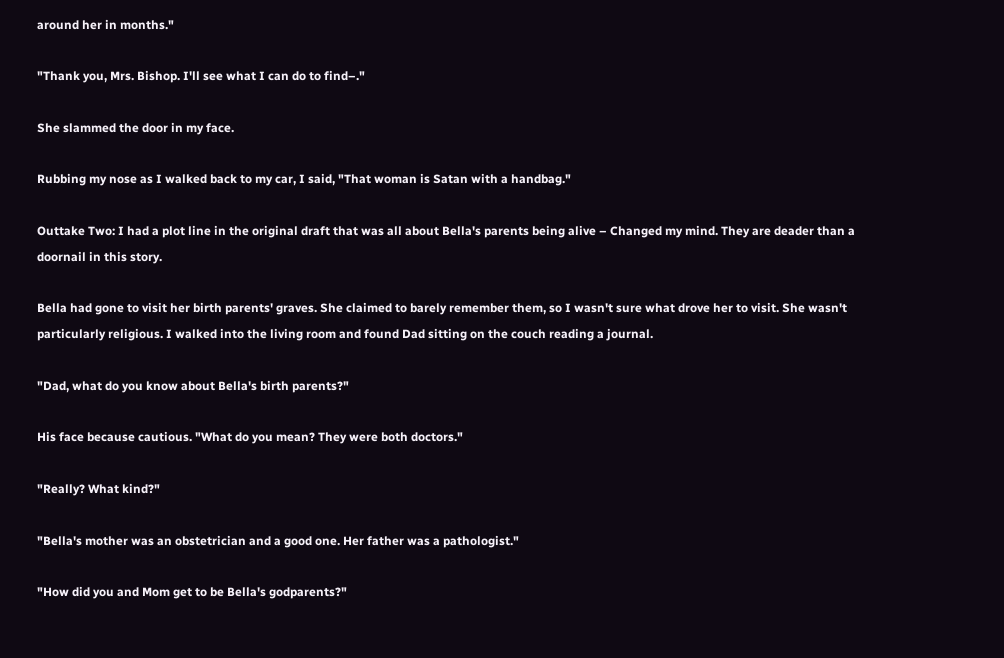around her in months."

"Thank you, Mrs. Bishop. I'll see what I can do to find–."

She slammed the door in my face.

Rubbing my nose as I walked back to my car, I said, "That woman is Satan with a handbag."

Outtake Two: I had a plot line in the original draft that was all about Bella's parents being alive – Changed my mind. They are deader than a doornail in this story.

Bella had gone to visit her birth parents' graves. She claimed to barely remember them, so I wasn't sure what drove her to visit. She wasn't particularly religious. I walked into the living room and found Dad sitting on the couch reading a journal.

"Dad, what do you know about Bella's birth parents?"

His face because cautious. "What do you mean? They were both doctors."

"Really? What kind?"

"Bella's mother was an obstetrician and a good one. Her father was a pathologist."

"How did you and Mom get to be Bella's godparents?"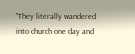"They literally wandered into church one day and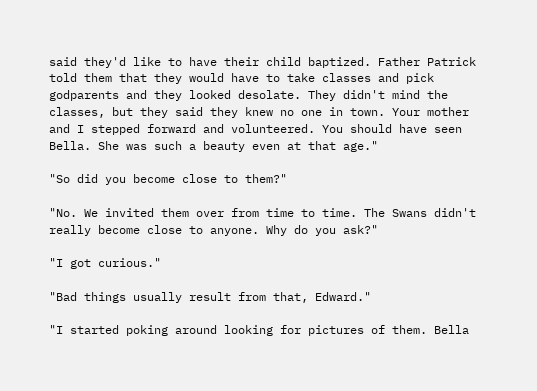said they'd like to have their child baptized. Father Patrick told them that they would have to take classes and pick godparents and they looked desolate. They didn't mind the classes, but they said they knew no one in town. Your mother and I stepped forward and volunteered. You should have seen Bella. She was such a beauty even at that age."

"So did you become close to them?"

"No. We invited them over from time to time. The Swans didn't really become close to anyone. Why do you ask?"

"I got curious."

"Bad things usually result from that, Edward."

"I started poking around looking for pictures of them. Bella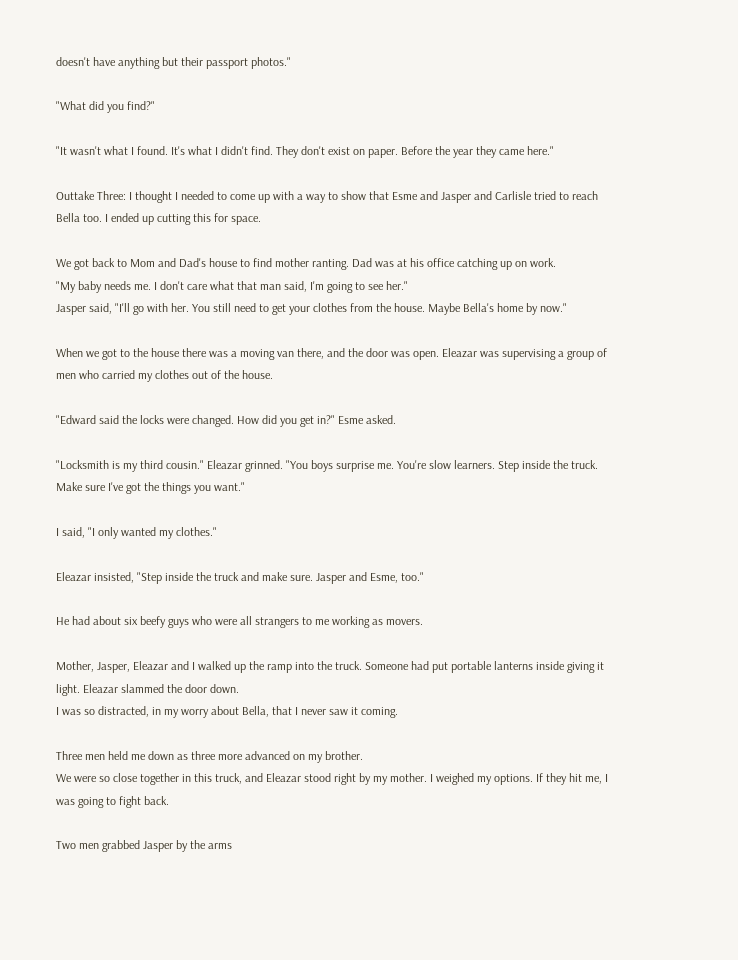doesn't have anything but their passport photos."

"What did you find?"

"It wasn't what I found. It's what I didn't find. They don't exist on paper. Before the year they came here."

Outtake Three: I thought I needed to come up with a way to show that Esme and Jasper and Carlisle tried to reach Bella too. I ended up cutting this for space.

We got back to Mom and Dad's house to find mother ranting. Dad was at his office catching up on work.
"My baby needs me. I don't care what that man said, I'm going to see her."
Jasper said, "I'll go with her. You still need to get your clothes from the house. Maybe Bella's home by now."

When we got to the house there was a moving van there, and the door was open. Eleazar was supervising a group of men who carried my clothes out of the house.

"Edward said the locks were changed. How did you get in?" Esme asked.

"Locksmith is my third cousin." Eleazar grinned. "You boys surprise me. You're slow learners. Step inside the truck. Make sure I've got the things you want."

I said, "I only wanted my clothes."

Eleazar insisted, "Step inside the truck and make sure. Jasper and Esme, too."

He had about six beefy guys who were all strangers to me working as movers.

Mother, Jasper, Eleazar and I walked up the ramp into the truck. Someone had put portable lanterns inside giving it light. Eleazar slammed the door down.
I was so distracted, in my worry about Bella, that I never saw it coming.

Three men held me down as three more advanced on my brother.
We were so close together in this truck, and Eleazar stood right by my mother. I weighed my options. If they hit me, I was going to fight back.

Two men grabbed Jasper by the arms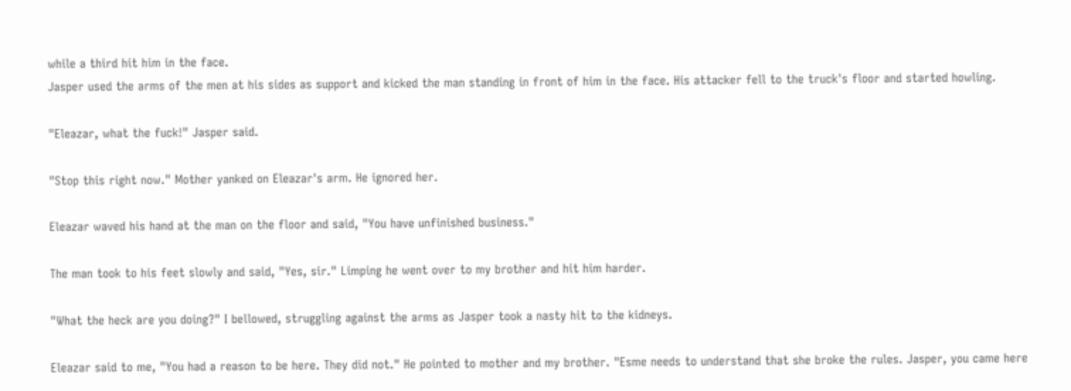while a third hit him in the face.
Jasper used the arms of the men at his sides as support and kicked the man standing in front of him in the face. His attacker fell to the truck's floor and started howling.

"Eleazar, what the fuck!" Jasper said.

"Stop this right now." Mother yanked on Eleazar's arm. He ignored her.

Eleazar waved his hand at the man on the floor and said, "You have unfinished business."

The man took to his feet slowly and said, "Yes, sir." Limping he went over to my brother and hit him harder.

"What the heck are you doing?" I bellowed, struggling against the arms as Jasper took a nasty hit to the kidneys.

Eleazar said to me, "You had a reason to be here. They did not." He pointed to mother and my brother. "Esme needs to understand that she broke the rules. Jasper, you came here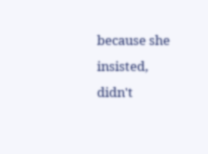because she insisted, didn't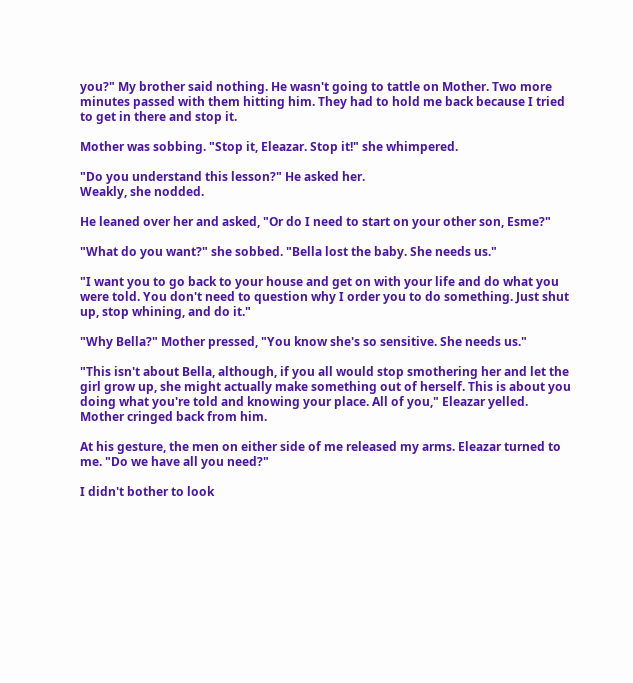you?" My brother said nothing. He wasn't going to tattle on Mother. Two more minutes passed with them hitting him. They had to hold me back because I tried to get in there and stop it.

Mother was sobbing. "Stop it, Eleazar. Stop it!" she whimpered.

"Do you understand this lesson?" He asked her.
Weakly, she nodded.

He leaned over her and asked, "Or do I need to start on your other son, Esme?"

"What do you want?" she sobbed. "Bella lost the baby. She needs us."

"I want you to go back to your house and get on with your life and do what you were told. You don't need to question why I order you to do something. Just shut up, stop whining, and do it."

"Why Bella?" Mother pressed, "You know she's so sensitive. She needs us."

"This isn't about Bella, although, if you all would stop smothering her and let the girl grow up, she might actually make something out of herself. This is about you doing what you're told and knowing your place. All of you," Eleazar yelled. Mother cringed back from him.

At his gesture, the men on either side of me released my arms. Eleazar turned to me. "Do we have all you need?"

I didn't bother to look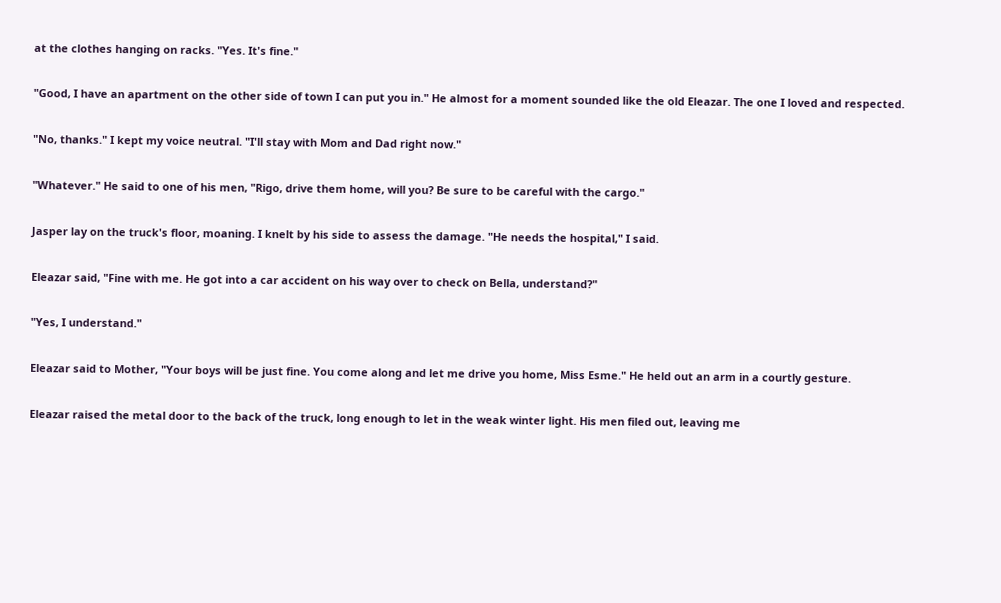at the clothes hanging on racks. "Yes. It's fine."

"Good, I have an apartment on the other side of town I can put you in." He almost for a moment sounded like the old Eleazar. The one I loved and respected.

"No, thanks." I kept my voice neutral. "I'll stay with Mom and Dad right now."

"Whatever." He said to one of his men, "Rigo, drive them home, will you? Be sure to be careful with the cargo."

Jasper lay on the truck's floor, moaning. I knelt by his side to assess the damage. "He needs the hospital," I said.

Eleazar said, "Fine with me. He got into a car accident on his way over to check on Bella, understand?"

"Yes, I understand."

Eleazar said to Mother, "Your boys will be just fine. You come along and let me drive you home, Miss Esme." He held out an arm in a courtly gesture.

Eleazar raised the metal door to the back of the truck, long enough to let in the weak winter light. His men filed out, leaving me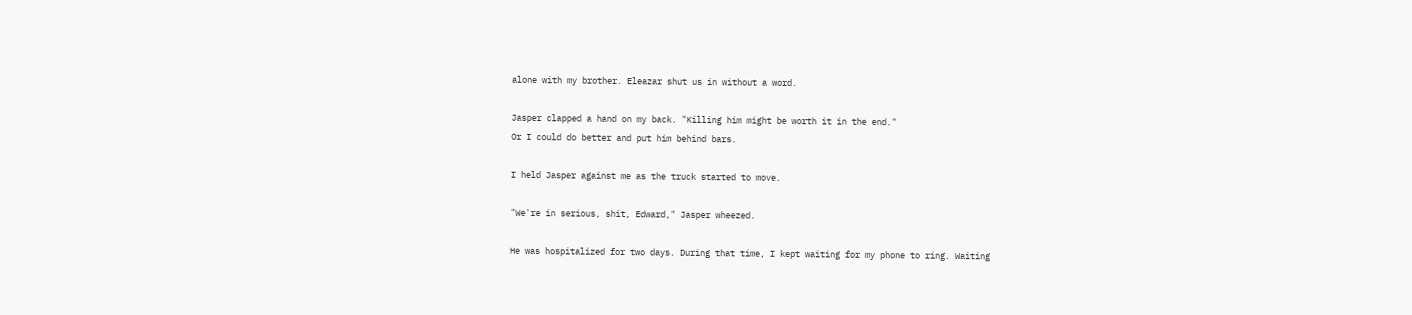alone with my brother. Eleazar shut us in without a word.

Jasper clapped a hand on my back. "Killing him might be worth it in the end."
Or I could do better and put him behind bars.

I held Jasper against me as the truck started to move.

"We're in serious, shit, Edward," Jasper wheezed.

He was hospitalized for two days. During that time, I kept waiting for my phone to ring. Waiting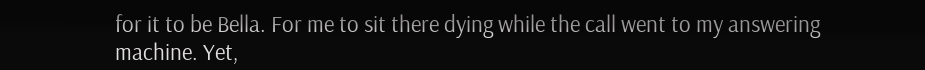for it to be Bella. For me to sit there dying while the call went to my answering machine. Yet,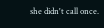she didn't call once.